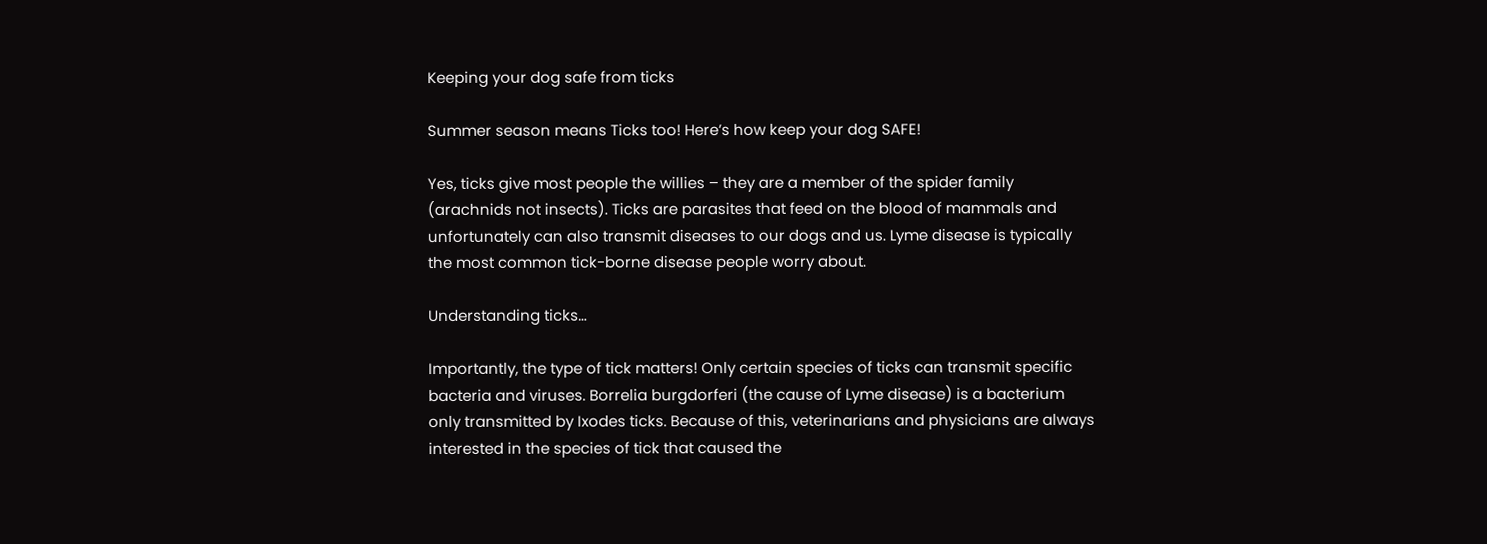Keeping your dog safe from ticks

Summer season means Ticks too! Here’s how keep your dog SAFE!

Yes, ticks give most people the willies – they are a member of the spider family (arachnids not insects). Ticks are parasites that feed on the blood of mammals and unfortunately can also transmit diseases to our dogs and us. Lyme disease is typically the most common tick-borne disease people worry about.

Understanding ticks…

Importantly, the type of tick matters! Only certain species of ticks can transmit specific bacteria and viruses. Borrelia burgdorferi (the cause of Lyme disease) is a bacterium only transmitted by Ixodes ticks. Because of this, veterinarians and physicians are always interested in the species of tick that caused the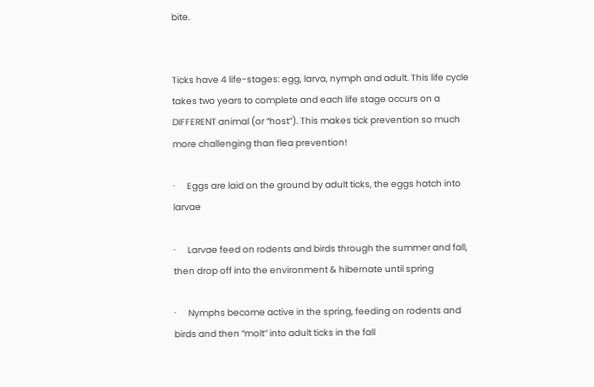bite.


Ticks have 4 life-stages: egg, larva, nymph and adult. This life cycle takes two years to complete and each life stage occurs on a DIFFERENT animal (or “host”). This makes tick prevention so much more challenging than flea prevention!

·      Eggs are laid on the ground by adult ticks, the eggs hatch into larvae

·      Larvae feed on rodents and birds through the summer and fall, then drop off into the environment & hibernate until spring

·      Nymphs become active in the spring, feeding on rodents and birds and then “molt” into adult ticks in the fall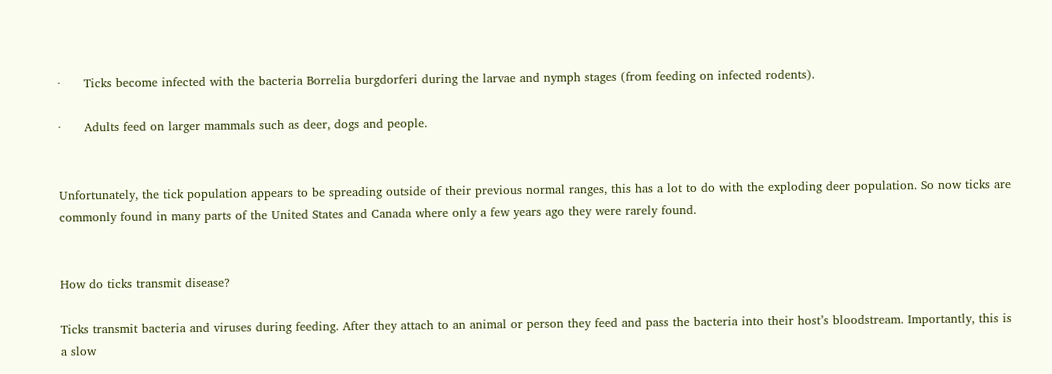·      Ticks become infected with the bacteria Borrelia burgdorferi during the larvae and nymph stages (from feeding on infected rodents).

·      Adults feed on larger mammals such as deer, dogs and people.


Unfortunately, the tick population appears to be spreading outside of their previous normal ranges, this has a lot to do with the exploding deer population. So now ticks are commonly found in many parts of the United States and Canada where only a few years ago they were rarely found.


How do ticks transmit disease?

Ticks transmit bacteria and viruses during feeding. After they attach to an animal or person they feed and pass the bacteria into their host’s bloodstream. Importantly, this is a slow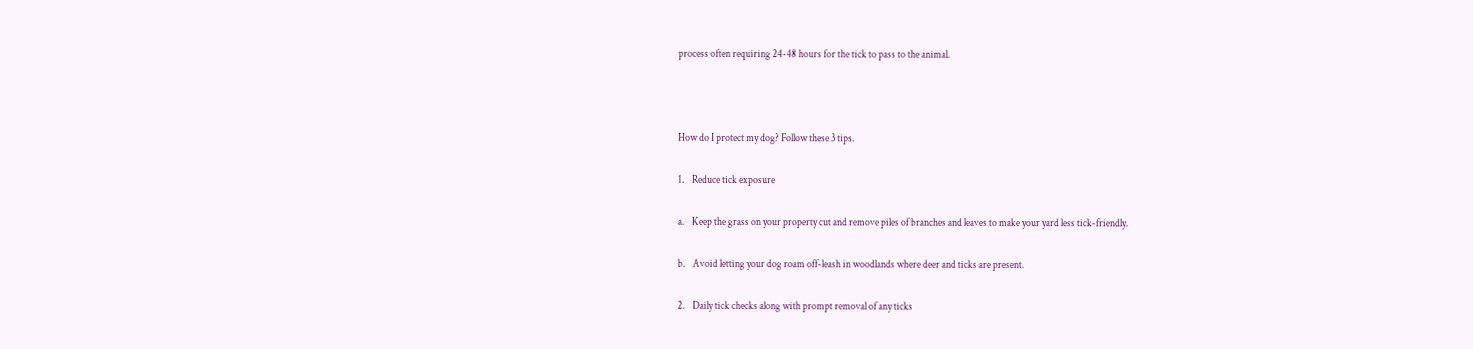process often requiring 24-48 hours for the tick to pass to the animal.



How do I protect my dog? Follow these 3 tips.

1.    Reduce tick exposure

a.    Keep the grass on your property cut and remove piles of branches and leaves to make your yard less tick-friendly.

b.    Avoid letting your dog roam off-leash in woodlands where deer and ticks are present.

2.    Daily tick checks along with prompt removal of any ticks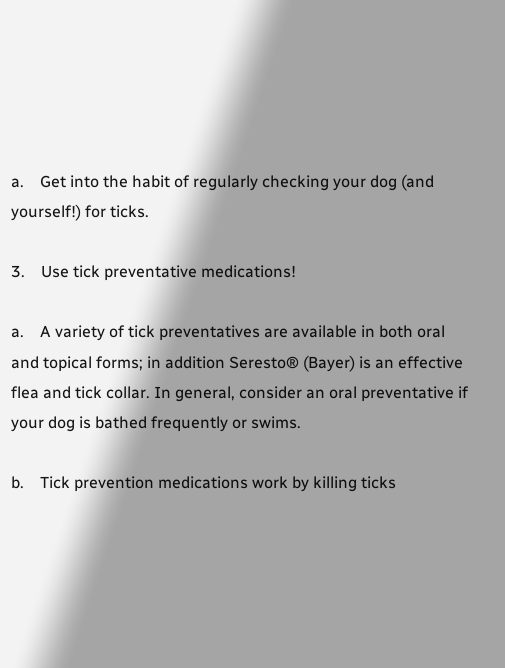a.    Get into the habit of regularly checking your dog (and yourself!) for ticks.

3.    Use tick preventative medications!

a.    A variety of tick preventatives are available in both oral and topical forms; in addition Seresto® (Bayer) is an effective flea and tick collar. In general, consider an oral preventative if your dog is bathed frequently or swims.

b.    Tick prevention medications work by killing ticks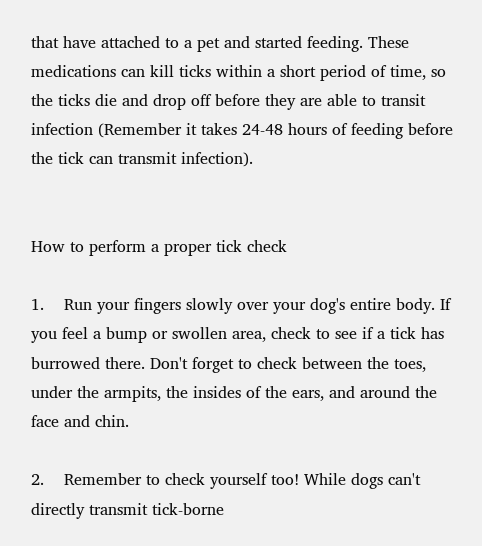that have attached to a pet and started feeding. These medications can kill ticks within a short period of time, so the ticks die and drop off before they are able to transit infection (Remember it takes 24-48 hours of feeding before the tick can transmit infection).


How to perform a proper tick check

1.    Run your fingers slowly over your dog's entire body. If you feel a bump or swollen area, check to see if a tick has burrowed there. Don't forget to check between the toes, under the armpits, the insides of the ears, and around the face and chin.

2.    Remember to check yourself too! While dogs can't directly transmit tick-borne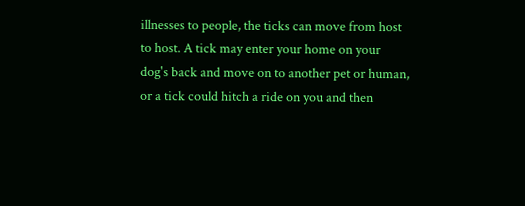illnesses to people, the ticks can move from host to host. A tick may enter your home on your dog's back and move on to another pet or human, or a tick could hitch a ride on you and then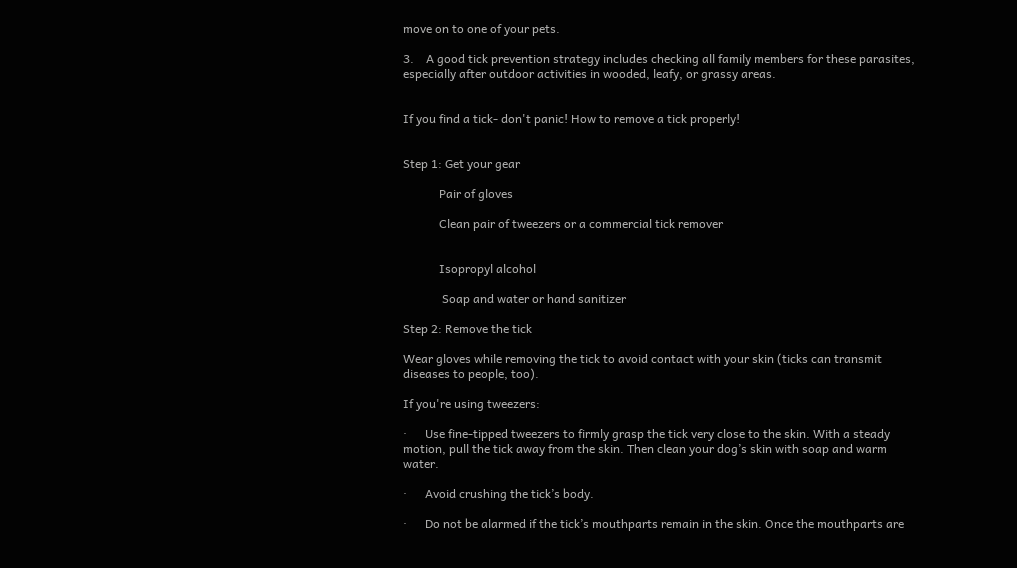move on to one of your pets.

3.    A good tick prevention strategy includes checking all family members for these parasites, especially after outdoor activities in wooded, leafy, or grassy areas.


If you find a tick- don't panic! How to remove a tick properly!


Step 1: Get your gear

            Pair of gloves

            Clean pair of tweezers or a commercial tick remover


            Isopropyl alcohol

             Soap and water or hand sanitizer

Step 2: Remove the tick

Wear gloves while removing the tick to avoid contact with your skin (ticks can transmit diseases to people, too).

If you're using tweezers:

·      Use fine-tipped tweezers to firmly grasp the tick very close to the skin. With a steady motion, pull the tick away from the skin. Then clean your dog’s skin with soap and warm water.

·      Avoid crushing the tick’s body.

·      Do not be alarmed if the tick’s mouthparts remain in the skin. Once the mouthparts are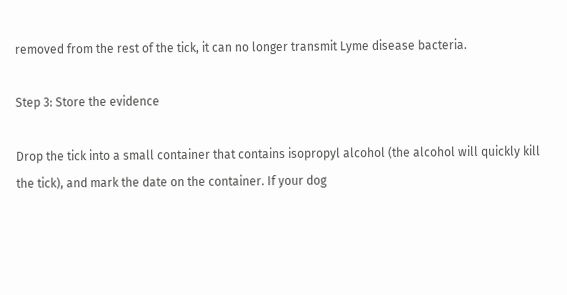removed from the rest of the tick, it can no longer transmit Lyme disease bacteria.

Step 3: Store the evidence

Drop the tick into a small container that contains isopropyl alcohol (the alcohol will quickly kill the tick), and mark the date on the container. If your dog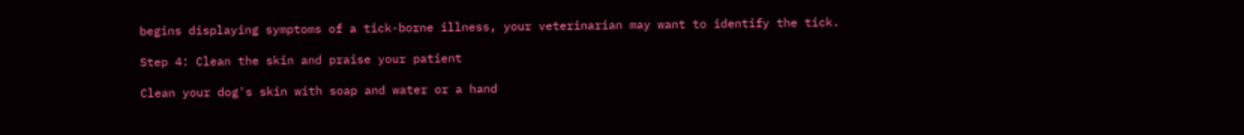begins displaying symptoms of a tick-borne illness, your veterinarian may want to identify the tick.

Step 4: Clean the skin and praise your patient

Clean your dog's skin with soap and water or a hand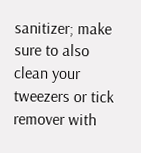sanitizer; make sure to also clean your tweezers or tick remover with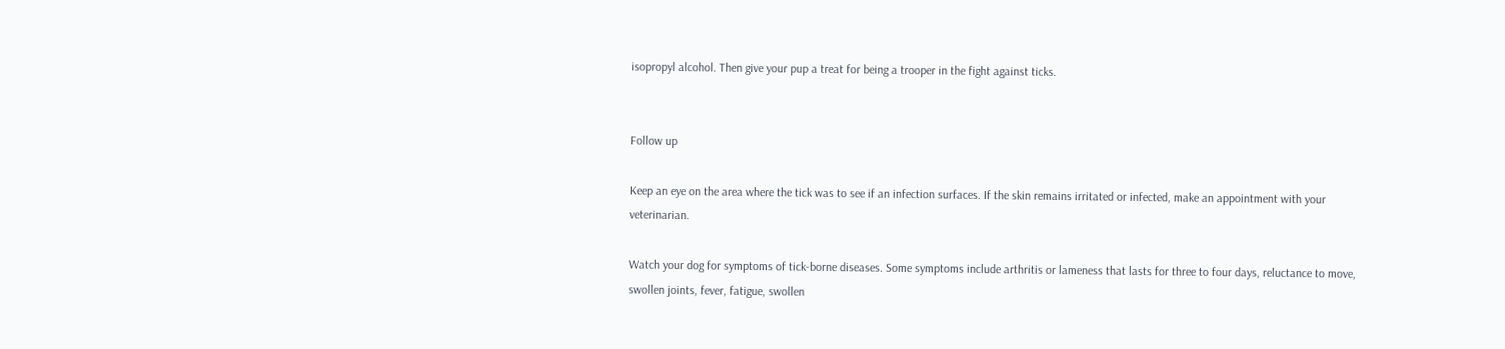isopropyl alcohol. Then give your pup a treat for being a trooper in the fight against ticks.


Follow up

Keep an eye on the area where the tick was to see if an infection surfaces. If the skin remains irritated or infected, make an appointment with your veterinarian.

Watch your dog for symptoms of tick-borne diseases. Some symptoms include arthritis or lameness that lasts for three to four days, reluctance to move, swollen joints, fever, fatigue, swollen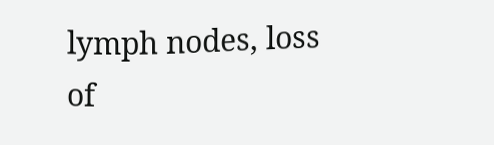lymph nodes, loss of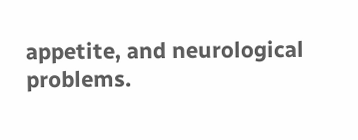appetite, and neurological problems.